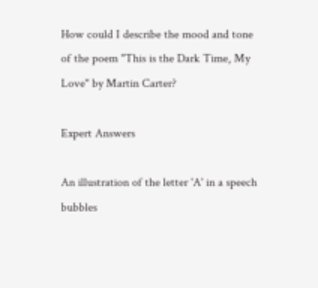How could I describe the mood and tone of the poem "This is the Dark Time, My Love" by Martin Carter?

Expert Answers

An illustration of the letter 'A' in a speech bubbles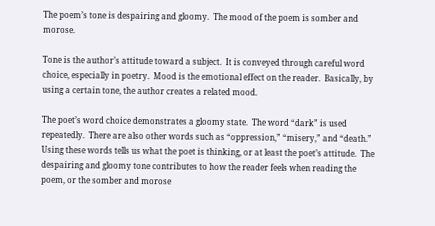The poem’s tone is despairing and gloomy.  The mood of the poem is somber and morose.

Tone is the author’s attitude toward a subject.  It is conveyed through careful word choice, especially in poetry.  Mood is the emotional effect on the reader.  Basically, by using a certain tone, the author creates a related mood.

The poet’s word choice demonstrates a gloomy state.  The word “dark” is used repeatedly.  There are also other words such as “oppression,” “misery,” and “death.”  Using these words tells us what the poet is thinking, or at least the poet’s attitude.  The despairing and gloomy tone contributes to how the reader feels when reading the poem, or the somber and morose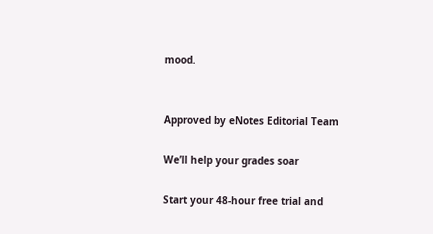mood.


Approved by eNotes Editorial Team

We’ll help your grades soar

Start your 48-hour free trial and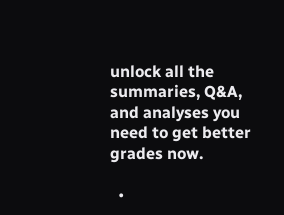unlock all the summaries, Q&A, and analyses you need to get better grades now.

  •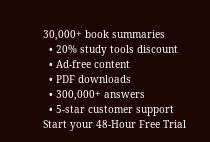30,000+ book summaries
  • 20% study tools discount
  • Ad-free content
  • PDF downloads
  • 300,000+ answers
  • 5-star customer support
Start your 48-Hour Free Trial